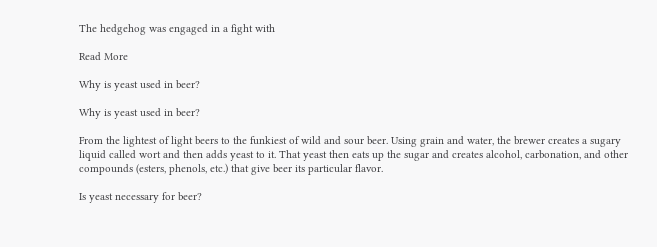The hedgehog was engaged in a fight with

Read More

Why is yeast used in beer?

Why is yeast used in beer?

From the lightest of light beers to the funkiest of wild and sour beer. Using grain and water, the brewer creates a sugary liquid called wort and then adds yeast to it. That yeast then eats up the sugar and creates alcohol, carbonation, and other compounds (esters, phenols, etc.) that give beer its particular flavor.

Is yeast necessary for beer?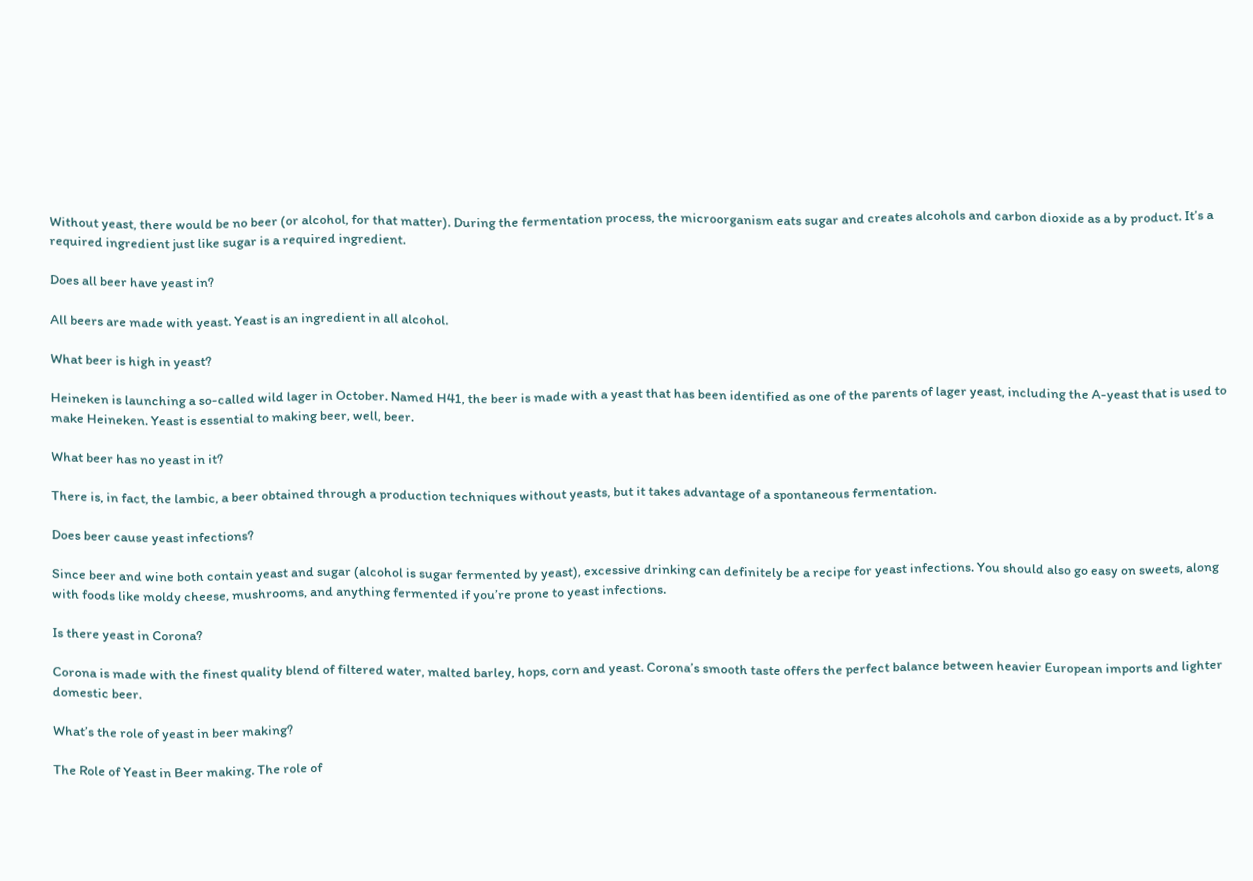Without yeast, there would be no beer (or alcohol, for that matter). During the fermentation process, the microorganism eats sugar and creates alcohols and carbon dioxide as a by product. It’s a required ingredient just like sugar is a required ingredient.

Does all beer have yeast in?

All beers are made with yeast. Yeast is an ingredient in all alcohol.

What beer is high in yeast?

Heineken is launching a so-called wild lager in October. Named H41, the beer is made with a yeast that has been identified as one of the parents of lager yeast, including the A-yeast that is used to make Heineken. Yeast is essential to making beer, well, beer.

What beer has no yeast in it?

There is, in fact, the lambic, a beer obtained through a production techniques without yeasts, but it takes advantage of a spontaneous fermentation.

Does beer cause yeast infections?

Since beer and wine both contain yeast and sugar (alcohol is sugar fermented by yeast), excessive drinking can definitely be a recipe for yeast infections. You should also go easy on sweets, along with foods like moldy cheese, mushrooms, and anything fermented if you’re prone to yeast infections.

Is there yeast in Corona?

Corona is made with the finest quality blend of filtered water, malted barley, hops, corn and yeast. Corona’s smooth taste offers the perfect balance between heavier European imports and lighter domestic beer.

What’s the role of yeast in beer making?

The Role of Yeast in Beer making. The role of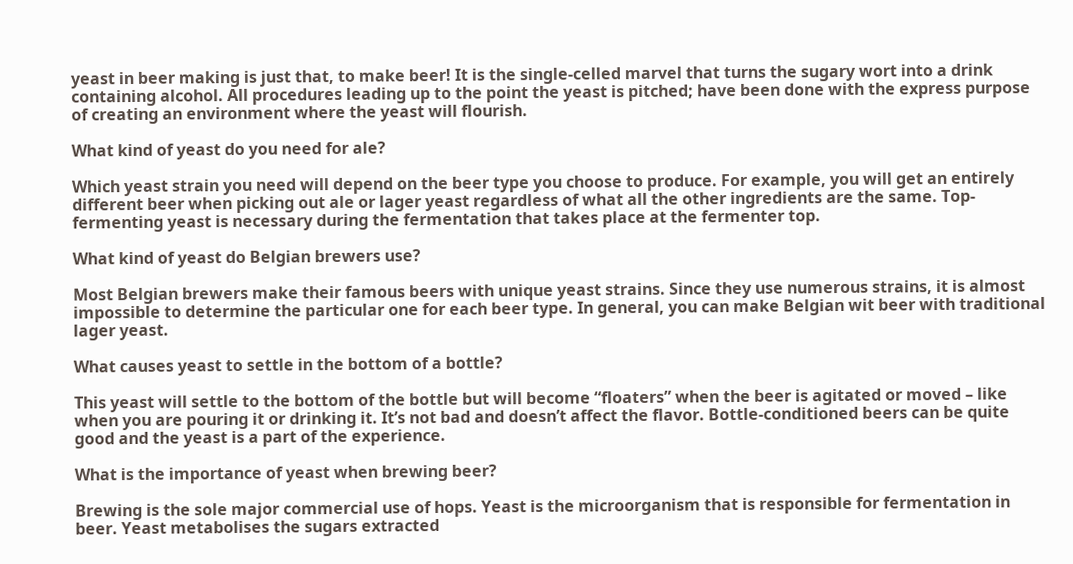yeast in beer making is just that, to make beer! It is the single-celled marvel that turns the sugary wort into a drink containing alcohol. All procedures leading up to the point the yeast is pitched; have been done with the express purpose of creating an environment where the yeast will flourish.

What kind of yeast do you need for ale?

Which yeast strain you need will depend on the beer type you choose to produce. For example, you will get an entirely different beer when picking out ale or lager yeast regardless of what all the other ingredients are the same. Top-fermenting yeast is necessary during the fermentation that takes place at the fermenter top.

What kind of yeast do Belgian brewers use?

Most Belgian brewers make their famous beers with unique yeast strains. Since they use numerous strains, it is almost impossible to determine the particular one for each beer type. In general, you can make Belgian wit beer with traditional lager yeast.

What causes yeast to settle in the bottom of a bottle?

This yeast will settle to the bottom of the bottle but will become “floaters” when the beer is agitated or moved – like when you are pouring it or drinking it. It’s not bad and doesn’t affect the flavor. Bottle-conditioned beers can be quite good and the yeast is a part of the experience.

What is the importance of yeast when brewing beer?

Brewing is the sole major commercial use of hops. Yeast is the microorganism that is responsible for fermentation in beer. Yeast metabolises the sugars extracted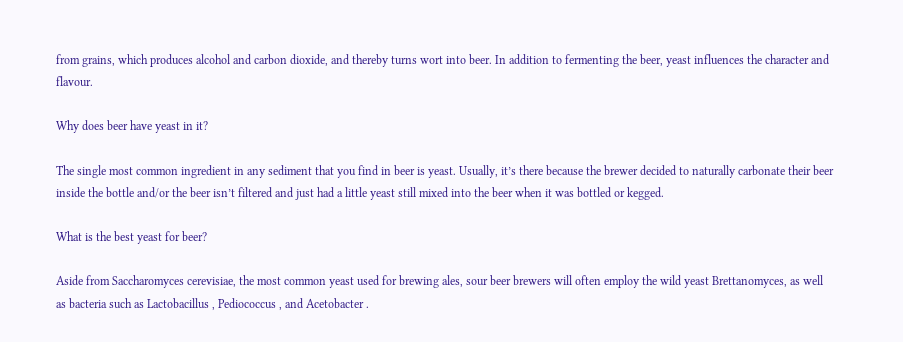from grains, which produces alcohol and carbon dioxide, and thereby turns wort into beer. In addition to fermenting the beer, yeast influences the character and flavour.

Why does beer have yeast in it?

The single most common ingredient in any sediment that you find in beer is yeast. Usually, it’s there because the brewer decided to naturally carbonate their beer inside the bottle and/or the beer isn’t filtered and just had a little yeast still mixed into the beer when it was bottled or kegged.

What is the best yeast for beer?

Aside from Saccharomyces cerevisiae, the most common yeast used for brewing ales, sour beer brewers will often employ the wild yeast Brettanomyces, as well as bacteria such as Lactobacillus , Pediococcus , and Acetobacter .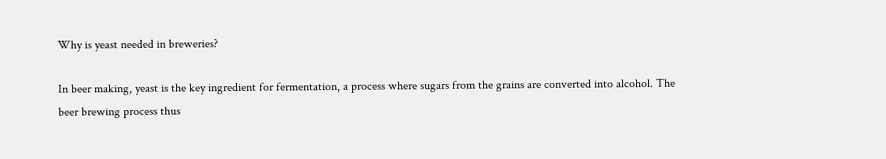Why is yeast needed in breweries?

In beer making, yeast is the key ingredient for fermentation, a process where sugars from the grains are converted into alcohol. The beer brewing process thus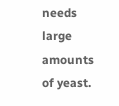needs large amounts of yeast.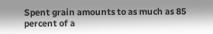Spent grain amounts to as much as 85 percent of a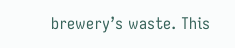brewery’s waste. This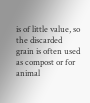is of little value, so the discarded grain is often used as compost or for animal